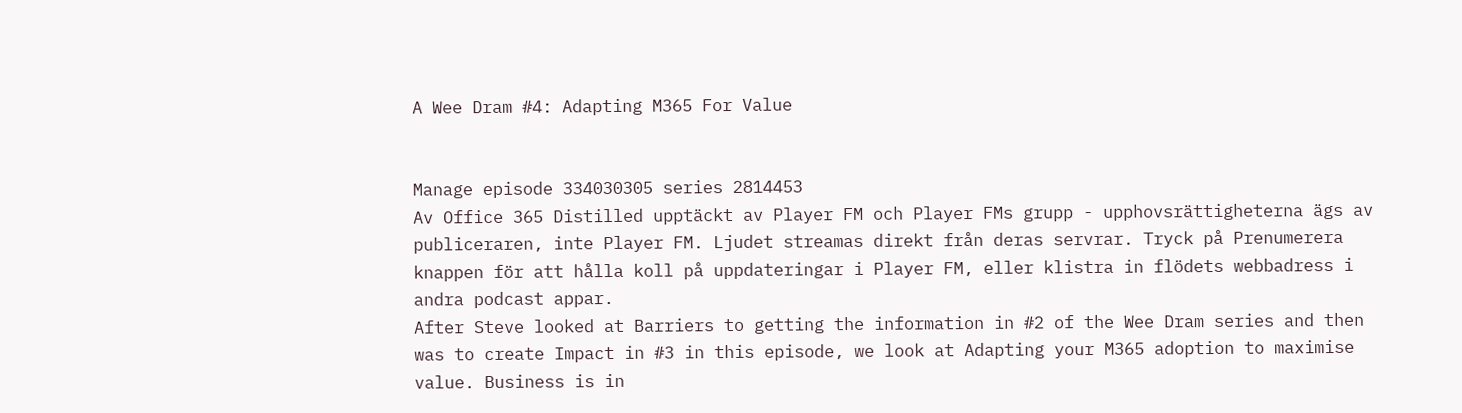A Wee Dram #4: Adapting M365 For Value


Manage episode 334030305 series 2814453
Av Office 365 Distilled upptäckt av Player FM och Player FMs grupp - upphovsrättigheterna ägs av publiceraren, inte Player FM. Ljudet streamas direkt från deras servrar. Tryck på Prenumerera knappen för att hålla koll på uppdateringar i Player FM, eller klistra in flödets webbadress i andra podcast appar.
After Steve looked at Barriers to getting the information in #2 of the Wee Dram series and then was to create Impact in #3 in this episode, we look at Adapting your M365 adoption to maximise value. Business is in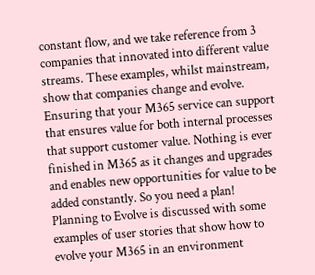constant flow, and we take reference from 3 companies that innovated into different value streams. These examples, whilst mainstream, show that companies change and evolve. Ensuring that your M365 service can support that ensures value for both internal processes that support customer value. Nothing is ever finished in M365 as it changes and upgrades and enables new opportunities for value to be added constantly. So you need a plan! Planning to Evolve is discussed with some examples of user stories that show how to evolve your M365 in an environment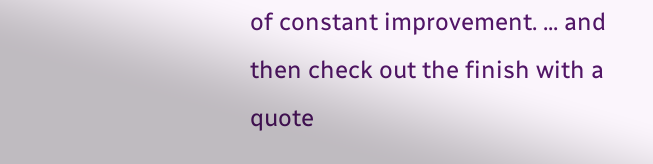of constant improvement. ... and then check out the finish with a quote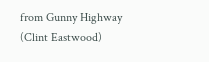from Gunny Highway (Clint Eastwood)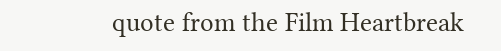quote from the Film Heartbreak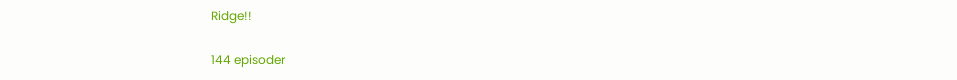Ridge!!

144 episoder